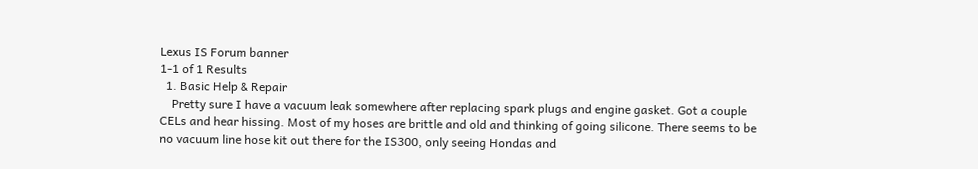Lexus IS Forum banner
1-1 of 1 Results
  1. Basic Help & Repair
    Pretty sure I have a vacuum leak somewhere after replacing spark plugs and engine gasket. Got a couple CELs and hear hissing. Most of my hoses are brittle and old and thinking of going silicone. There seems to be no vacuum line hose kit out there for the IS300, only seeing Hondas and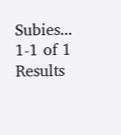Subies...
1-1 of 1 Results